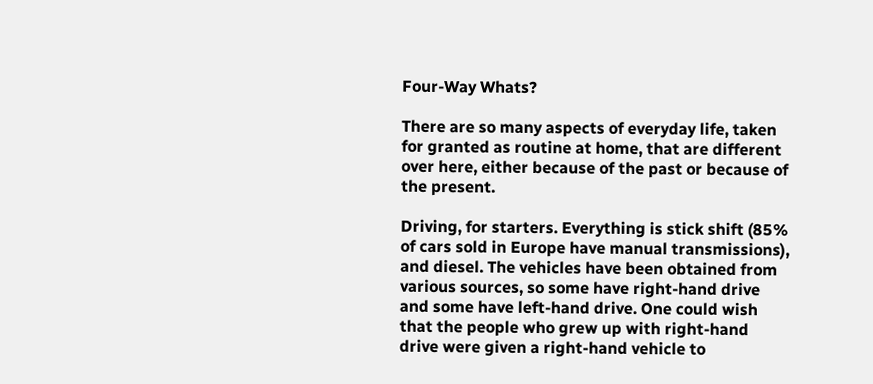Four-Way Whats?

There are so many aspects of everyday life, taken for granted as routine at home, that are different over here, either because of the past or because of the present.

Driving, for starters. Everything is stick shift (85% of cars sold in Europe have manual transmissions), and diesel. The vehicles have been obtained from various sources, so some have right-hand drive and some have left-hand drive. One could wish that the people who grew up with right-hand drive were given a right-hand vehicle to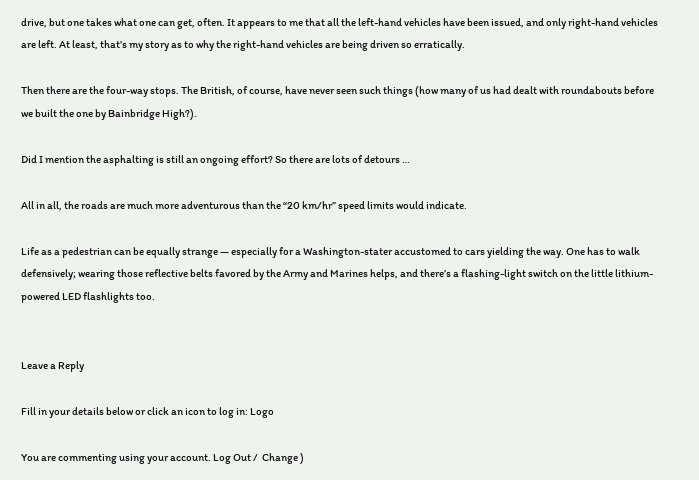drive, but one takes what one can get, often. It appears to me that all the left-hand vehicles have been issued, and only right-hand vehicles are left. At least, that’s my story as to why the right-hand vehicles are being driven so erratically.

Then there are the four-way stops. The British, of course, have never seen such things (how many of us had dealt with roundabouts before we built the one by Bainbridge High?).

Did I mention the asphalting is still an ongoing effort? So there are lots of detours …

All in all, the roads are much more adventurous than the “20 km/hr” speed limits would indicate.

Life as a pedestrian can be equally strange — especially for a Washington-stater accustomed to cars yielding the way. One has to walk defensively; wearing those reflective belts favored by the Army and Marines helps, and there’s a flashing-light switch on the little lithium-powered LED flashlights too.


Leave a Reply

Fill in your details below or click an icon to log in: Logo

You are commenting using your account. Log Out /  Change )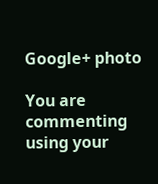Google+ photo

You are commenting using your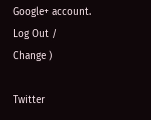Google+ account. Log Out /  Change )

Twitter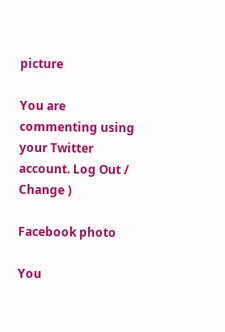picture

You are commenting using your Twitter account. Log Out /  Change )

Facebook photo

You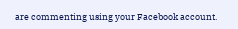are commenting using your Facebook account.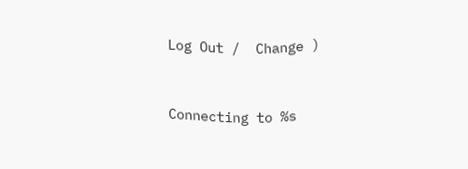Log Out /  Change )


Connecting to %s